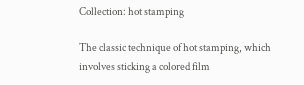Collection: hot stamping

The classic technique of hot stamping, which involves sticking a colored film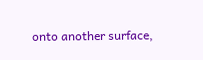onto another surface,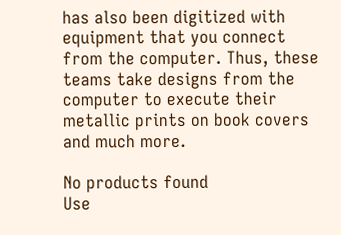has also been digitized with equipment that you connect from the computer. Thus, these teams take designs from the computer to execute their metallic prints on book covers and much more.

No products found
Use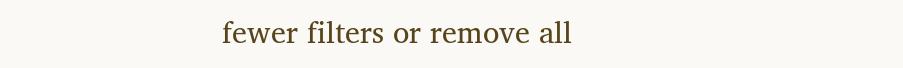fewer filters or remove all